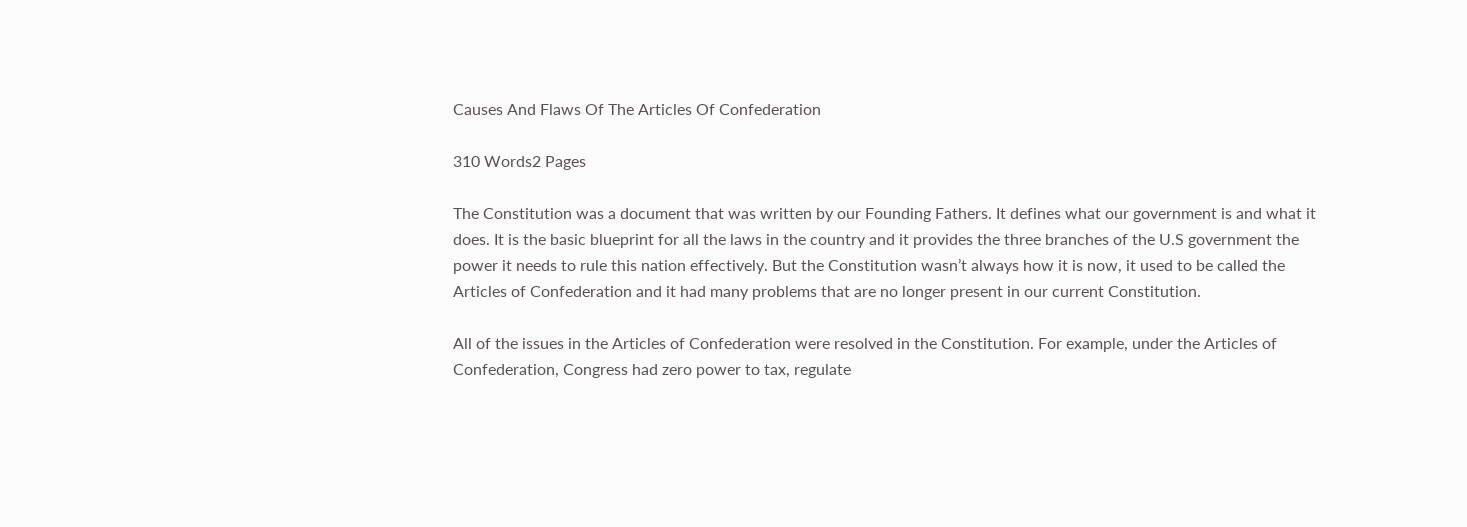Causes And Flaws Of The Articles Of Confederation

310 Words2 Pages

The Constitution was a document that was written by our Founding Fathers. It defines what our government is and what it does. It is the basic blueprint for all the laws in the country and it provides the three branches of the U.S government the power it needs to rule this nation effectively. But the Constitution wasn’t always how it is now, it used to be called the Articles of Confederation and it had many problems that are no longer present in our current Constitution.

All of the issues in the Articles of Confederation were resolved in the Constitution. For example, under the Articles of Confederation, Congress had zero power to tax, regulate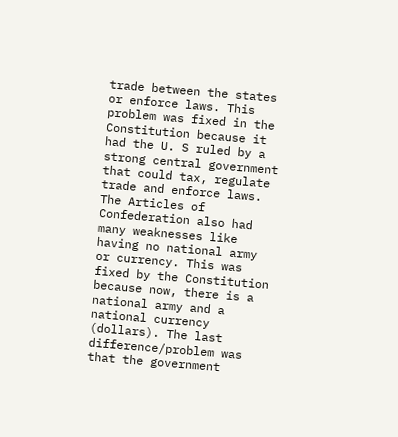trade between the states or enforce laws. This problem was fixed in the Constitution because it had the U. S ruled by a strong central government that could tax, regulate trade and enforce laws. The Articles of Confederation also had many weaknesses like having no national army or currency. This was fixed by the Constitution because now, there is a national army and a national currency (dollars). The last difference/problem was that the government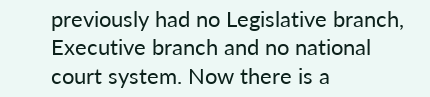previously had no Legislative branch, Executive branch and no national court system. Now there is a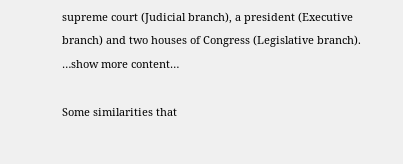supreme court (Judicial branch), a president (Executive branch) and two houses of Congress (Legislative branch). …show more content…

Some similarities that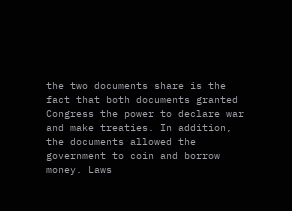the two documents share is the fact that both documents granted Congress the power to declare war and make treaties. In addition, the documents allowed the government to coin and borrow money. Laws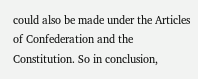could also be made under the Articles of Confederation and the Constitution. So in conclusion,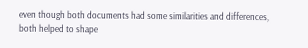even though both documents had some similarities and differences, both helped to shape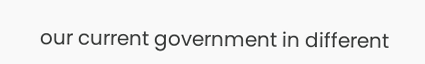our current government in different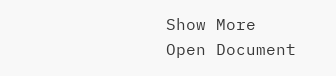Show More
Open Document